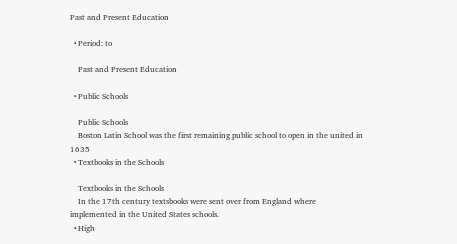Past and Present Education

  • Period: to

    Past and Present Education

  • Public Schools

    Public Schools
    Boston Latin School was the first remaining public school to open in the united in 1635
  • Textbooks in the Schools

    Textbooks in the Schools
    In the 17th century textsbooks were sent over from England where implemented in the United States schools.
  • High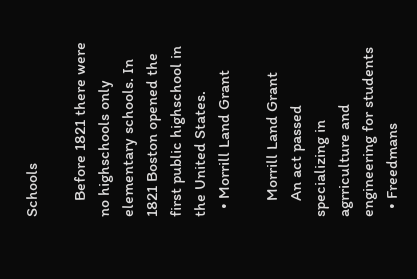Schools

    Before 1821 there were no highschools only elementary schools. In 1821 Boston opened the first public highschool in the United States.
  • Morrill Land Grant

    Morrill Land Grant
    An act passed specializing in agrriculture and engineering for students
  • Freedmans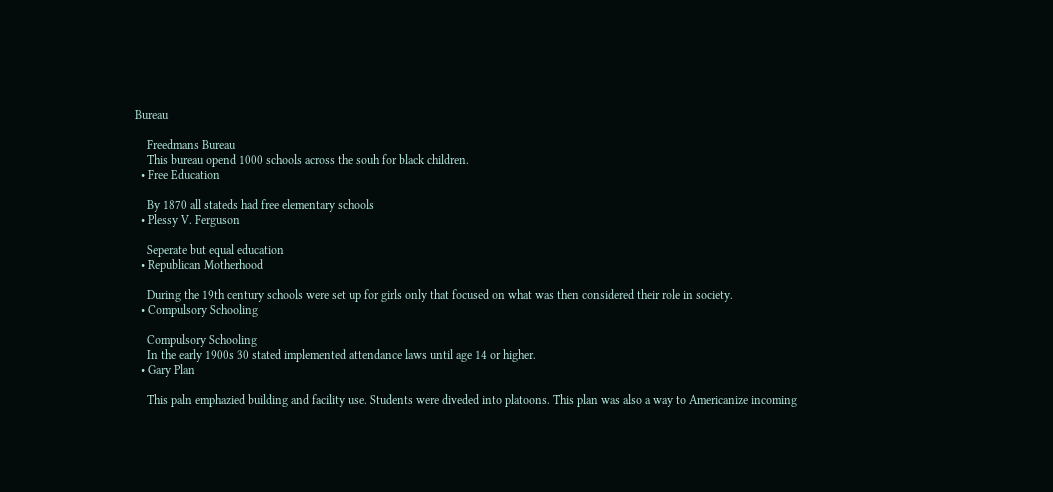Bureau

    Freedmans Bureau
    This bureau opend 1000 schools across the souh for black children.
  • Free Education

    By 1870 all stateds had free elementary schools
  • Plessy V. Ferguson

    Seperate but equal education
  • Republican Motherhood

    During the 19th century schools were set up for girls only that focused on what was then considered their role in society.
  • Compulsory Schooling

    Compulsory Schooling
    In the early 1900s 30 stated implemented attendance laws until age 14 or higher.
  • Gary Plan

    This paln emphazied building and facility use. Students were diveded into platoons. This plan was also a way to Americanize incoming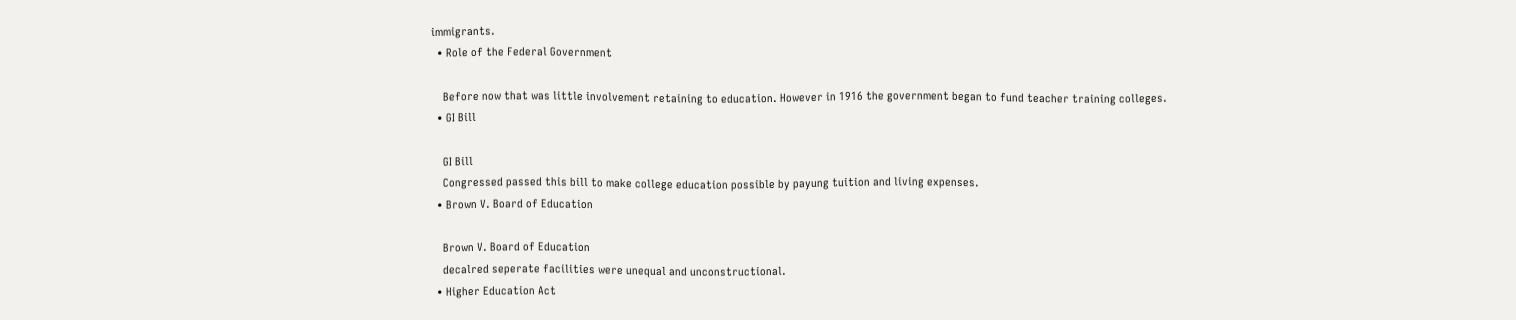immigrants.
  • Role of the Federal Government

    Before now that was little involvement retaining to education. However in 1916 the government began to fund teacher training colleges.
  • GI Bill

    GI Bill
    Congressed passed this bill to make college education possible by payung tuition and living expenses.
  • Brown V. Board of Education

    Brown V. Board of Education
    decalred seperate facilities were unequal and unconstructional.
  • Higher Education Act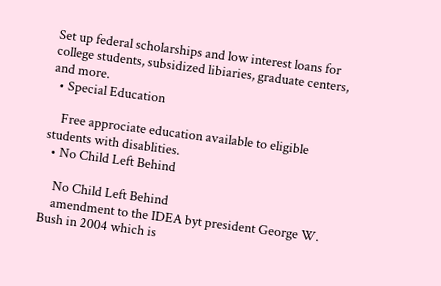Set up federal scholarships and low interest loans for college students, subsidized libiaries, graduate centers, and more.
  • Special Education

    Free approciate education available to eligible students with disablities.
  • No Child Left Behind

    No Child Left Behind
    amendment to the IDEA byt president George W. Bush in 2004 which is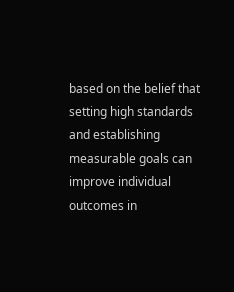based on the belief that setting high standards and establishing measurable goals can improve individual outcomes in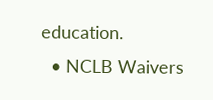education.
  • NCLB Waivers